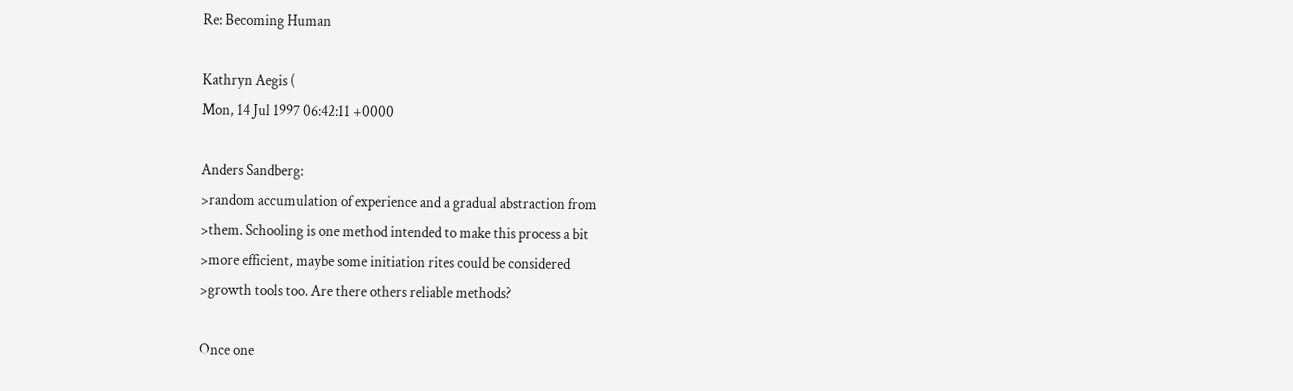Re: Becoming Human

Kathryn Aegis (
Mon, 14 Jul 1997 06:42:11 +0000

Anders Sandberg:
>random accumulation of experience and a gradual abstraction from
>them. Schooling is one method intended to make this process a bit
>more efficient, maybe some initiation rites could be considered
>growth tools too. Are there others reliable methods?

Once one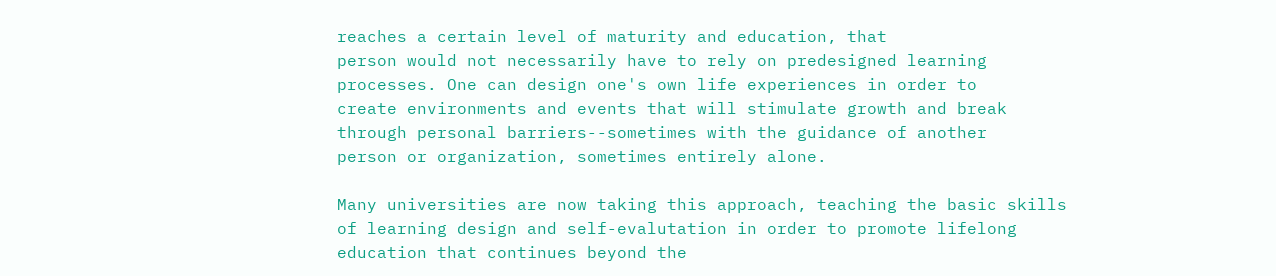reaches a certain level of maturity and education, that
person would not necessarily have to rely on predesigned learning
processes. One can design one's own life experiences in order to
create environments and events that will stimulate growth and break
through personal barriers--sometimes with the guidance of another
person or organization, sometimes entirely alone.

Many universities are now taking this approach, teaching the basic skills
of learning design and self-evalutation in order to promote lifelong
education that continues beyond the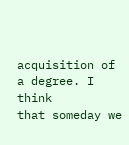acquisition of a degree. I think
that someday we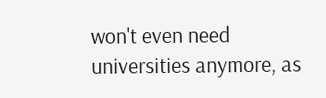won't even need universities anymore, as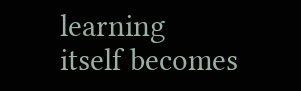learning
itself becomes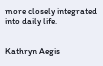more closely integrated into daily life.


Kathryn Aegis